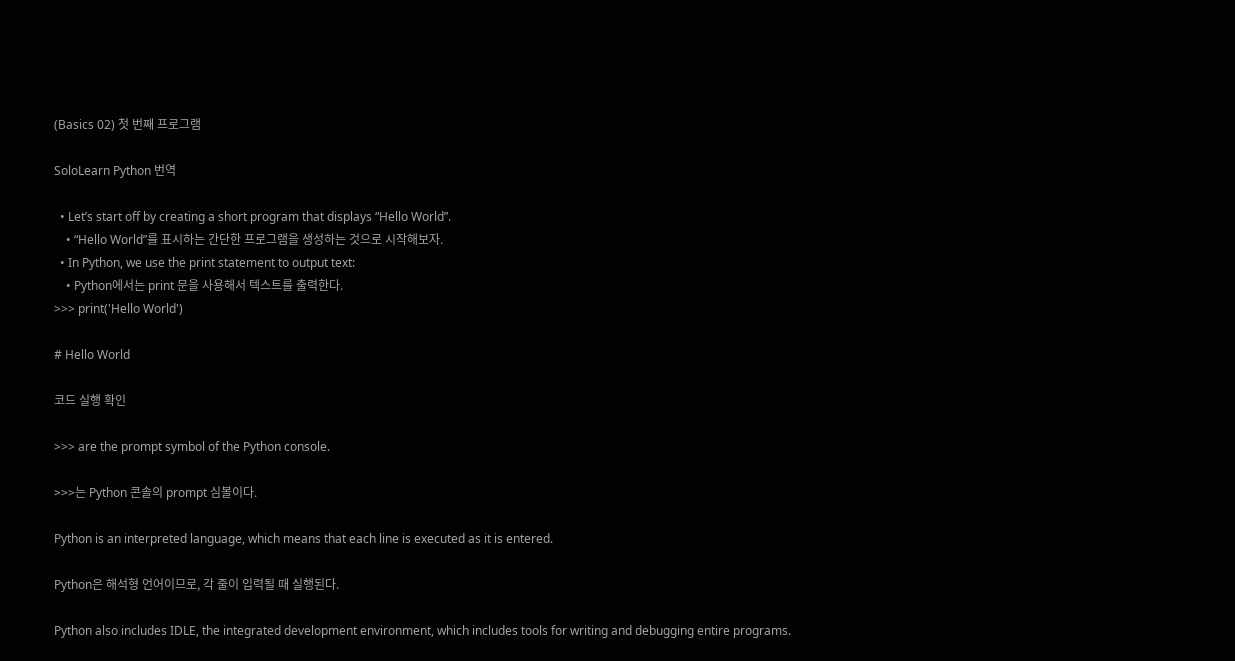(Basics 02) 첫 번째 프로그램

SoloLearn Python 번역

  • Let’s start off by creating a short program that displays “Hello World”.
    • “Hello World”를 표시하는 간단한 프로그램을 생성하는 것으로 시작해보자.
  • In Python, we use the print statement to output text:
    • Python에서는 print 문을 사용해서 텍스트를 출력한다.
>>> print('Hello World')

# Hello World

코드 실행 확인

>>> are the prompt symbol of the Python console.

>>>는 Python 콘솔의 prompt 심볼이다.

Python is an interpreted language, which means that each line is executed as it is entered.

Python은 해석형 언어이므로, 각 줄이 입력될 때 실행된다.

Python also includes IDLE, the integrated development environment, which includes tools for writing and debugging entire programs.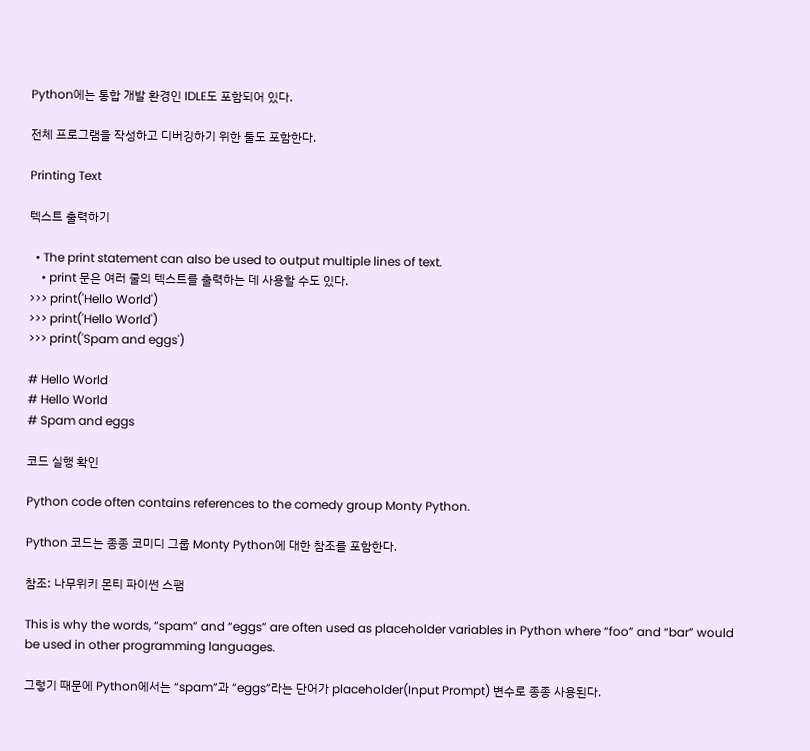Python에는 통합 개발 환경인 IDLE도 포함되어 있다.

전체 프로그램을 작성하고 디버깅하기 위한 툴도 포함한다.

Printing Text

텍스트 출력하기

  • The print statement can also be used to output multiple lines of text.
    • print 문은 여러 줄의 텍스트를 출력하는 데 사용할 수도 있다.
>>> print('Hello World')
>>> print('Hello World')
>>> print('Spam and eggs')

# Hello World
# Hello World
# Spam and eggs

코드 실행 확인

Python code often contains references to the comedy group Monty Python.

Python 코드는 종종 코미디 그룹 Monty Python에 대한 참조를 포함한다.

참조: 나무위키 몬티 파이썬 스팸

This is why the words, “spam” and “eggs” are often used as placeholder variables in Python where “foo” and “bar” would be used in other programming languages.

그렇기 때문에 Python에서는 “spam”과 “eggs”라는 단어가 placeholder(Input Prompt) 변수로 종종 사용된다.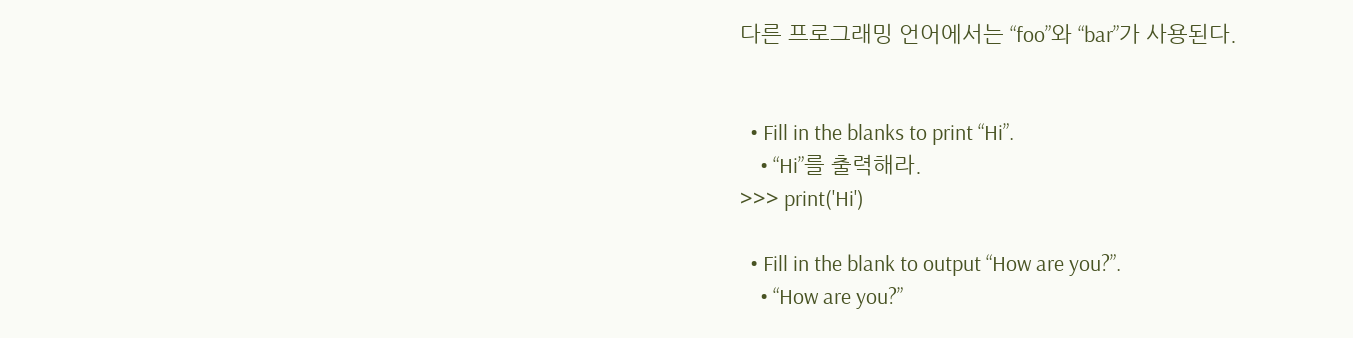다른 프로그래밍 언어에서는 “foo”와 “bar”가 사용된다.


  • Fill in the blanks to print “Hi”.
    • “Hi”를 출력해라.
>>> print('Hi')

  • Fill in the blank to output “How are you?”.
    • “How are you?”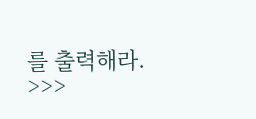를 출력해라.
>>>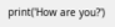print('How are you?')